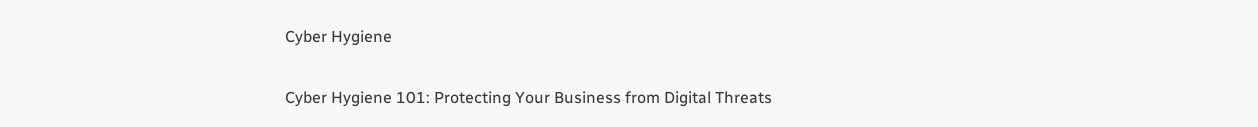Cyber Hygiene

Cyber Hygiene 101: Protecting Your Business from Digital Threats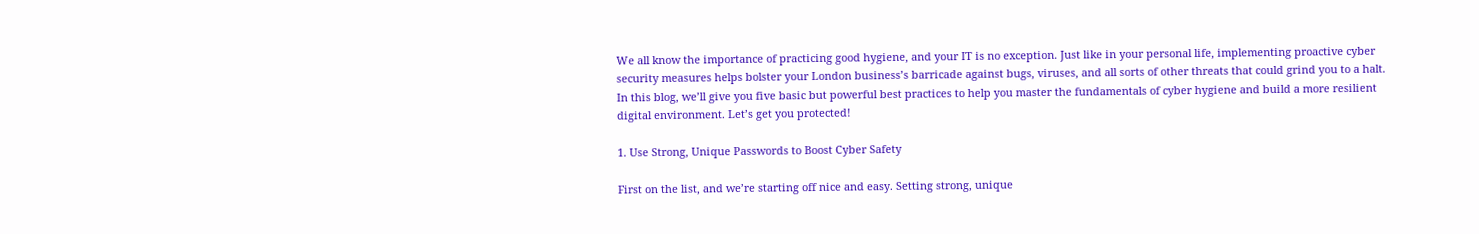We all know the importance of practicing good hygiene, and your IT is no exception. Just like in your personal life, implementing proactive cyber security measures helps bolster your London business’s barricade against bugs, viruses, and all sorts of other threats that could grind you to a halt. In this blog, we’ll give you five basic but powerful best practices to help you master the fundamentals of cyber hygiene and build a more resilient digital environment. Let’s get you protected!

1. Use Strong, Unique Passwords to Boost Cyber Safety

First on the list, and we’re starting off nice and easy. Setting strong, unique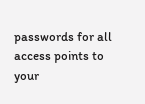passwords for all access points to your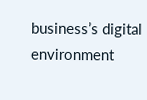business’s digital environment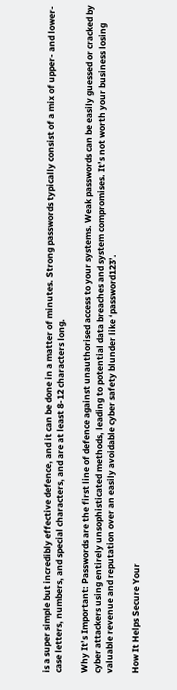is a super simple but incredibly effective defence, and it can be done in a matter of minutes. Strong passwords typically consist of a mix of upper- and lower-case letters, numbers, and special characters, and are at least 8-12 characters long.

Why It’s Important: Passwords are the first line of defence against unauthorised access to your systems. Weak passwords can be easily guessed or cracked by cyber attackers using entirely unsophisticated methods, leading to potential data breaches and system compromises. It’s not worth your business losing valuable revenue and reputation over an easily avoidable cyber safety blunder like ‘password123’.

How It Helps Secure Your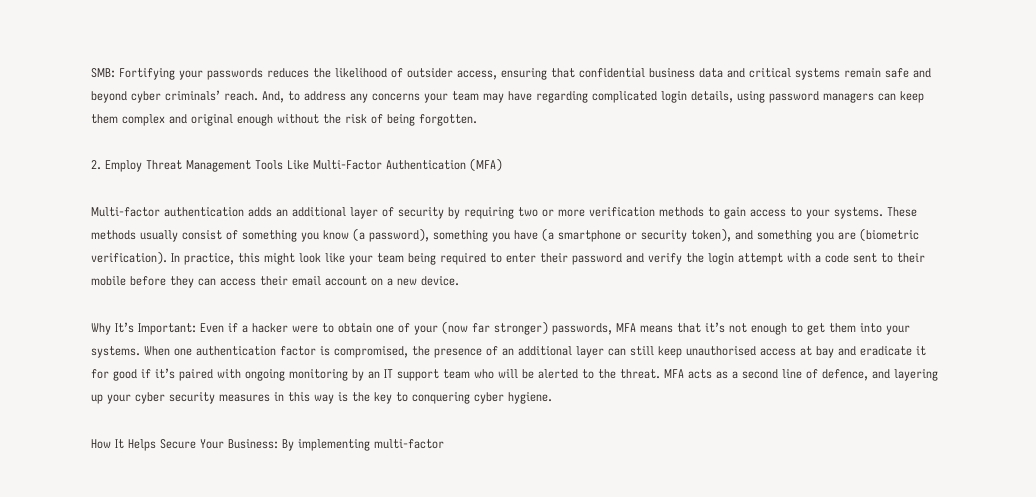SMB: Fortifying your passwords reduces the likelihood of outsider access, ensuring that confidential business data and critical systems remain safe and beyond cyber criminals’ reach. And, to address any concerns your team may have regarding complicated login details, using password managers can keep them complex and original enough without the risk of being forgotten.

2. Employ Threat Management Tools Like Multi-Factor Authentication (MFA)

Multi-factor authentication adds an additional layer of security by requiring two or more verification methods to gain access to your systems. These methods usually consist of something you know (a password), something you have (a smartphone or security token), and something you are (biometric verification). In practice, this might look like your team being required to enter their password and verify the login attempt with a code sent to their mobile before they can access their email account on a new device.

Why It’s Important: Even if a hacker were to obtain one of your (now far stronger) passwords, MFA means that it’s not enough to get them into your systems. When one authentication factor is compromised, the presence of an additional layer can still keep unauthorised access at bay and eradicate it for good if it’s paired with ongoing monitoring by an IT support team who will be alerted to the threat. MFA acts as a second line of defence, and layering up your cyber security measures in this way is the key to conquering cyber hygiene.

How It Helps Secure Your Business: By implementing multi-factor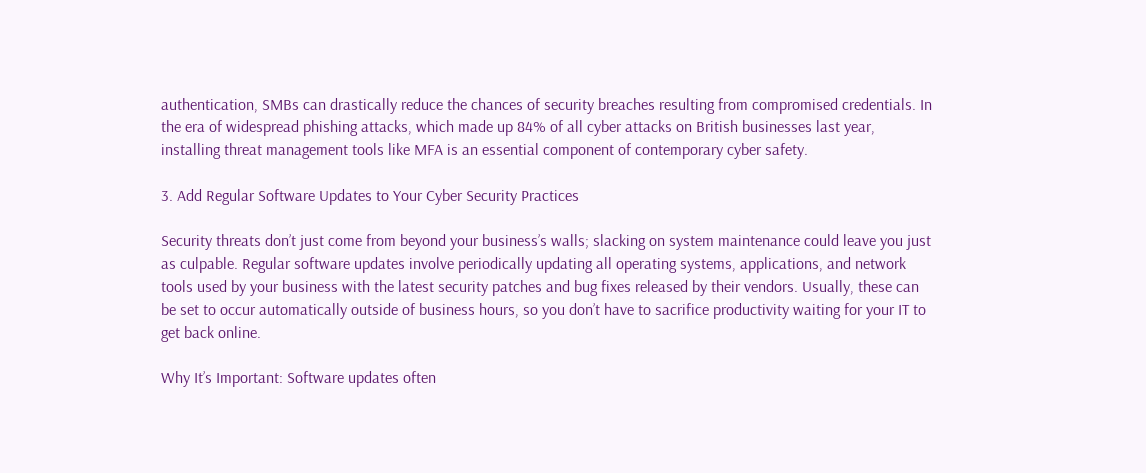authentication, SMBs can drastically reduce the chances of security breaches resulting from compromised credentials. In the era of widespread phishing attacks, which made up 84% of all cyber attacks on British businesses last year, installing threat management tools like MFA is an essential component of contemporary cyber safety.

3. Add Regular Software Updates to Your Cyber Security Practices

Security threats don’t just come from beyond your business’s walls; slacking on system maintenance could leave you just as culpable. Regular software updates involve periodically updating all operating systems, applications, and network tools used by your business with the latest security patches and bug fixes released by their vendors. Usually, these can be set to occur automatically outside of business hours, so you don’t have to sacrifice productivity waiting for your IT to get back online.

Why It’s Important: Software updates often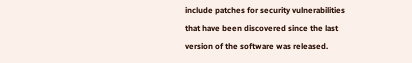include patches for security vulnerabilities that have been discovered since the last version of the software was released.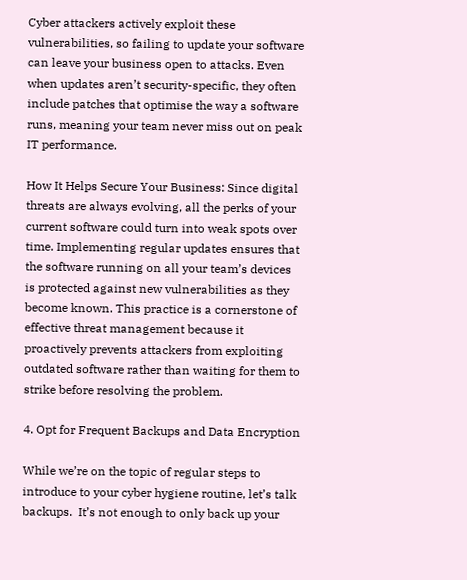Cyber attackers actively exploit these vulnerabilities, so failing to update your software can leave your business open to attacks. Even when updates aren’t security-specific, they often include patches that optimise the way a software runs, meaning your team never miss out on peak IT performance.

How It Helps Secure Your Business: Since digital threats are always evolving, all the perks of your current software could turn into weak spots over time. Implementing regular updates ensures that the software running on all your team’s devices is protected against new vulnerabilities as they become known. This practice is a cornerstone of effective threat management because it proactively prevents attackers from exploiting outdated software rather than waiting for them to strike before resolving the problem.

4. Opt for Frequent Backups and Data Encryption

While we’re on the topic of regular steps to introduce to your cyber hygiene routine, let’s talk backups.  It’s not enough to only back up your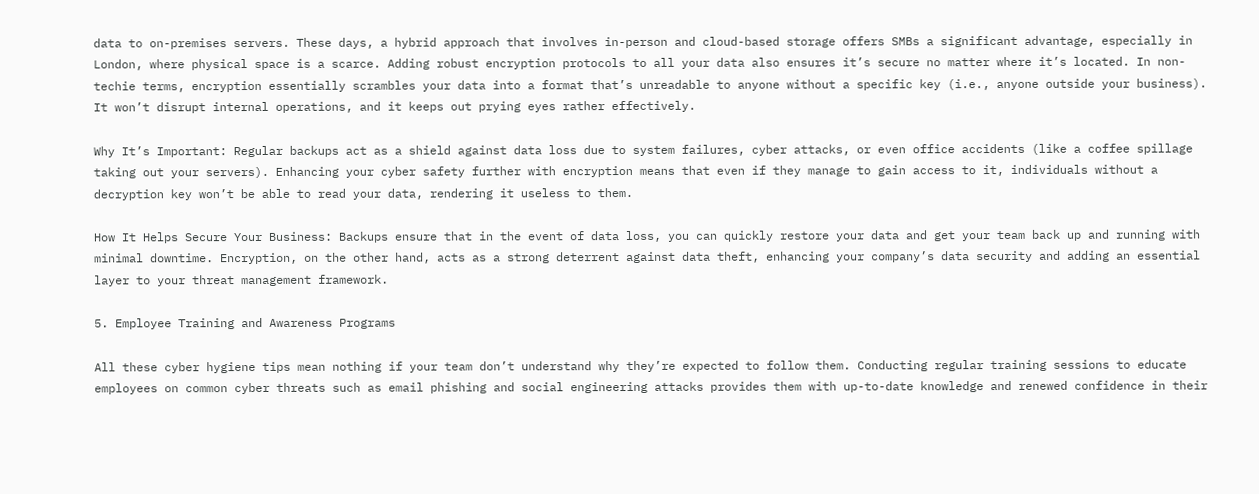data to on-premises servers. These days, a hybrid approach that involves in-person and cloud-based storage offers SMBs a significant advantage, especially in London, where physical space is a scarce. Adding robust encryption protocols to all your data also ensures it’s secure no matter where it’s located. In non-techie terms, encryption essentially scrambles your data into a format that’s unreadable to anyone without a specific key (i.e., anyone outside your business). It won’t disrupt internal operations, and it keeps out prying eyes rather effectively.

Why It’s Important: Regular backups act as a shield against data loss due to system failures, cyber attacks, or even office accidents (like a coffee spillage taking out your servers). Enhancing your cyber safety further with encryption means that even if they manage to gain access to it, individuals without a decryption key won’t be able to read your data, rendering it useless to them.

How It Helps Secure Your Business: Backups ensure that in the event of data loss, you can quickly restore your data and get your team back up and running with minimal downtime. Encryption, on the other hand, acts as a strong deterrent against data theft, enhancing your company’s data security and adding an essential layer to your threat management framework.

5. Employee Training and Awareness Programs

All these cyber hygiene tips mean nothing if your team don’t understand why they’re expected to follow them. Conducting regular training sessions to educate employees on common cyber threats such as email phishing and social engineering attacks provides them with up-to-date knowledge and renewed confidence in their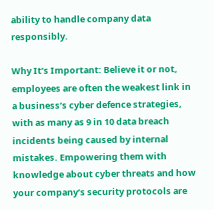ability to handle company data responsibly.

Why It’s Important: Believe it or not, employees are often the weakest link in a business’s cyber defence strategies, with as many as 9 in 10 data breach incidents being caused by internal mistakes. Empowering them with knowledge about cyber threats and how your company’s security protocols are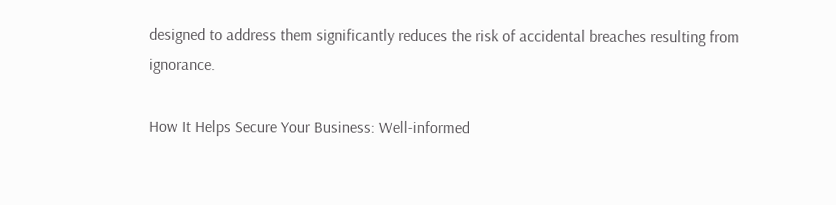designed to address them significantly reduces the risk of accidental breaches resulting from ignorance.

How It Helps Secure Your Business: Well-informed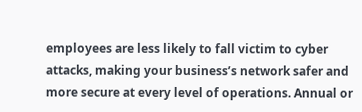employees are less likely to fall victim to cyber attacks, making your business’s network safer and more secure at every level of operations. Annual or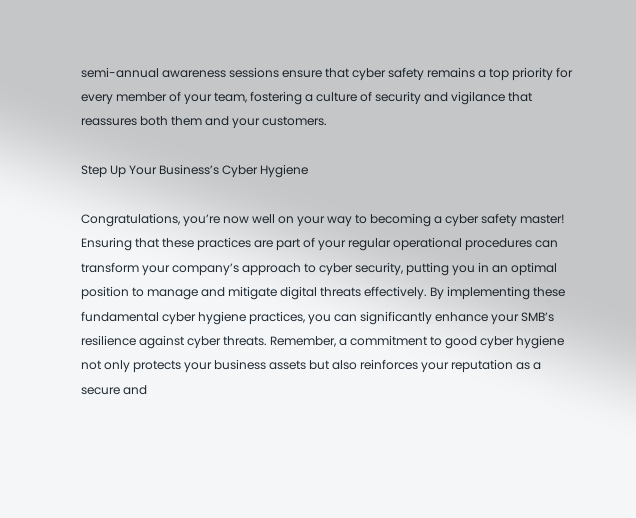semi-annual awareness sessions ensure that cyber safety remains a top priority for every member of your team, fostering a culture of security and vigilance that reassures both them and your customers.

Step Up Your Business’s Cyber Hygiene

Congratulations, you’re now well on your way to becoming a cyber safety master! Ensuring that these practices are part of your regular operational procedures can transform your company’s approach to cyber security, putting you in an optimal position to manage and mitigate digital threats effectively. By implementing these fundamental cyber hygiene practices, you can significantly enhance your SMB’s resilience against cyber threats. Remember, a commitment to good cyber hygiene not only protects your business assets but also reinforces your reputation as a secure and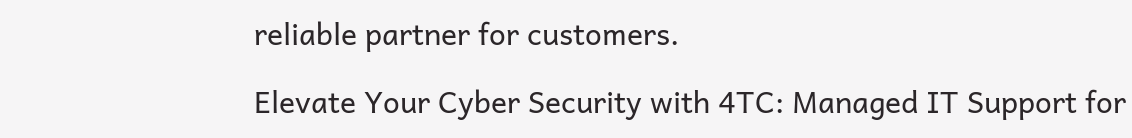reliable partner for customers.

Elevate Your Cyber Security with 4TC: Managed IT Support for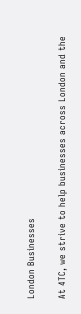London Businesses

At 4TC, we strive to help businesses across London and the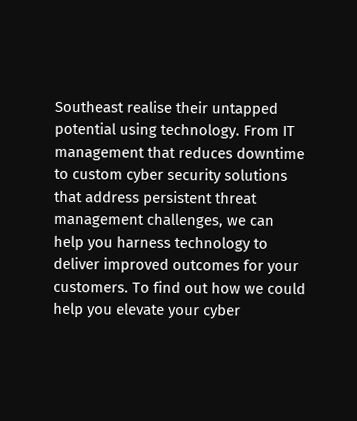Southeast realise their untapped potential using technology. From IT management that reduces downtime to custom cyber security solutions that address persistent threat management challenges, we can help you harness technology to deliver improved outcomes for your customers. To find out how we could help you elevate your cyber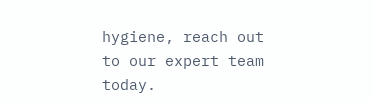hygiene, reach out to our expert team today.